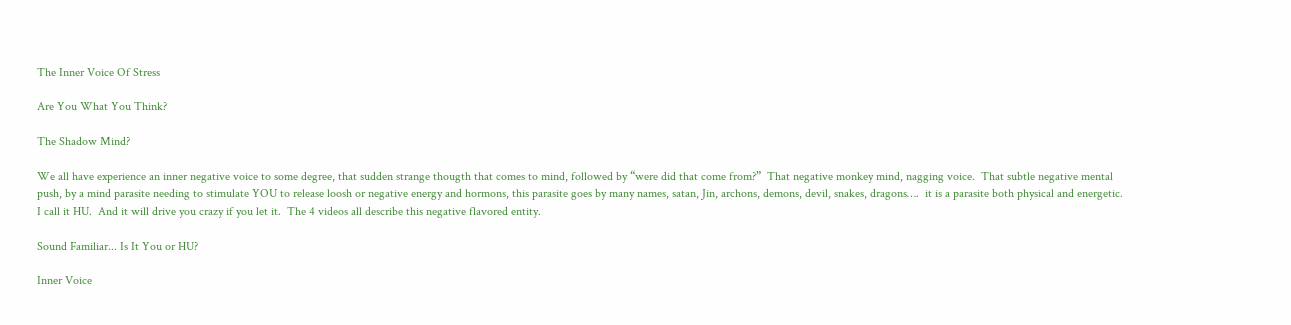The Inner Voice Of Stress

Are You What You Think?

The Shadow Mind?

We all have experience an inner negative voice to some degree, that sudden strange thougth that comes to mind, followed by “were did that come from?”  That negative monkey mind, nagging voice.  That subtle negative mental push, by a mind parasite needing to stimulate YOU to release loosh or negative energy and hormons, this parasite goes by many names, satan, Jin, archons, demons, devil, snakes, dragons….  it is a parasite both physical and energetic.   I call it HU.  And it will drive you crazy if you let it.  The 4 videos all describe this negative flavored entity.

Sound Familiar... Is It You or HU?

Inner Voice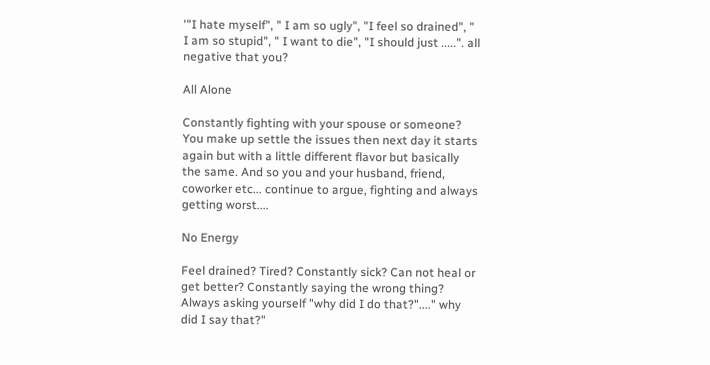'"I hate myself", " I am so ugly", "I feel so drained", " I am so stupid", " I want to die", "I should just .....". all negative that you?

All Alone

Constantly fighting with your spouse or someone? You make up settle the issues then next day it starts again but with a little different flavor but basically the same. And so you and your husband, friend, coworker etc... continue to argue, fighting and always getting worst....

No Energy

Feel drained? Tired? Constantly sick? Can not heal or get better? Constantly saying the wrong thing? Always asking yourself "why did I do that?"...." why did I say that?"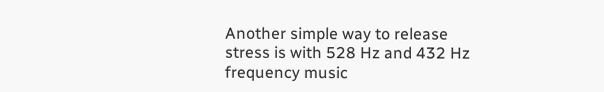Another simple way to release stress is with 528 Hz and 432 Hz frequency music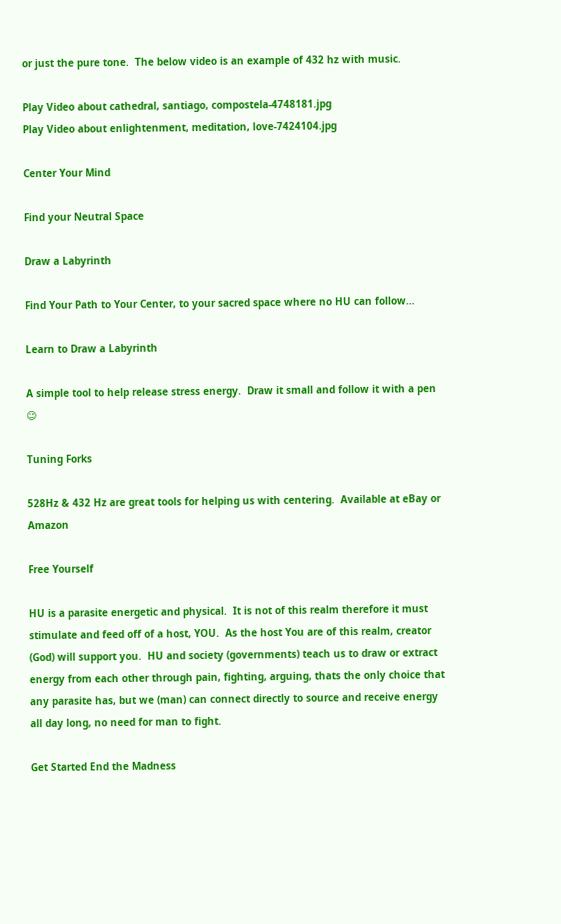or just the pure tone.  The below video is an example of 432 hz with music.

Play Video about cathedral, santiago, compostela-4748181.jpg
Play Video about enlightenment, meditation, love-7424104.jpg

Center Your Mind

Find your Neutral Space

Draw a Labyrinth

Find Your Path to Your Center, to your sacred space where no HU can follow…

Learn to Draw a Labyrinth

A simple tool to help release stress energy.  Draw it small and follow it with a pen 😉

Tuning Forks

528Hz & 432 Hz are great tools for helping us with centering.  Available at eBay or Amazon

Free Yourself

HU is a parasite energetic and physical.  It is not of this realm therefore it must stimulate and feed off of a host, YOU.  As the host You are of this realm, creator (God) will support you.  HU and society (governments) teach us to draw or extract energy from each other through pain, fighting, arguing, thats the only choice that any parasite has, but we (man) can connect directly to source and receive energy all day long, no need for man to fight.

Get Started End the Madness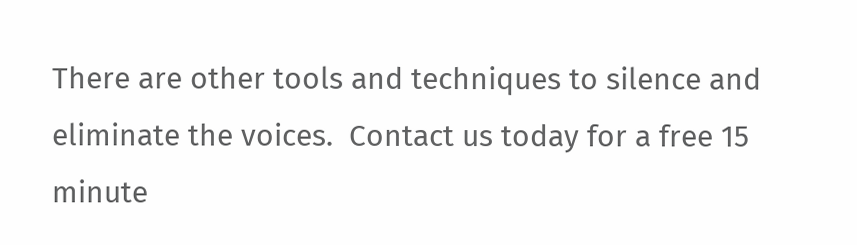There are other tools and techniques to silence and eliminate the voices.  Contact us today for a free 15 minute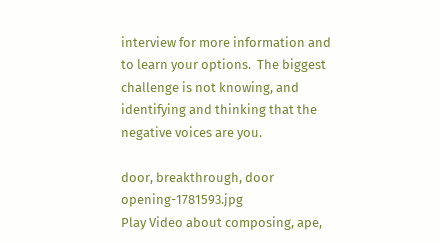interview for more information and to learn your options.  The biggest challenge is not knowing, and identifying and thinking that the negative voices are you.

door, breakthrough, door opening-1781593.jpg
Play Video about composing, ape,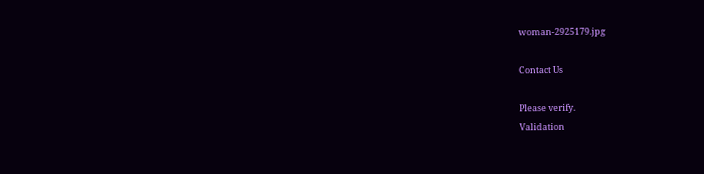woman-2925179.jpg

Contact Us

Please verify.
Validation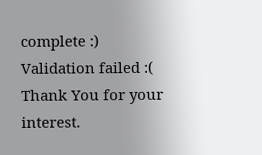complete :)
Validation failed :(
Thank You for your interest.